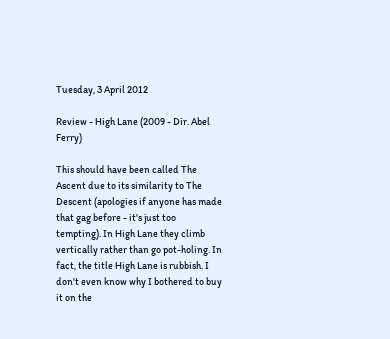Tuesday, 3 April 2012

Review - High Lane (2009 - Dir. Abel Ferry)

This should have been called The Ascent due to its similarity to The Descent (apologies if anyone has made that gag before - it's just too tempting). In High Lane they climb vertically rather than go pot-holing. In fact, the title High Lane is rubbish. I don't even know why I bothered to buy it on the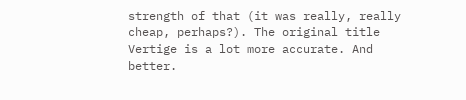strength of that (it was really, really cheap, perhaps?). The original title Vertige is a lot more accurate. And better.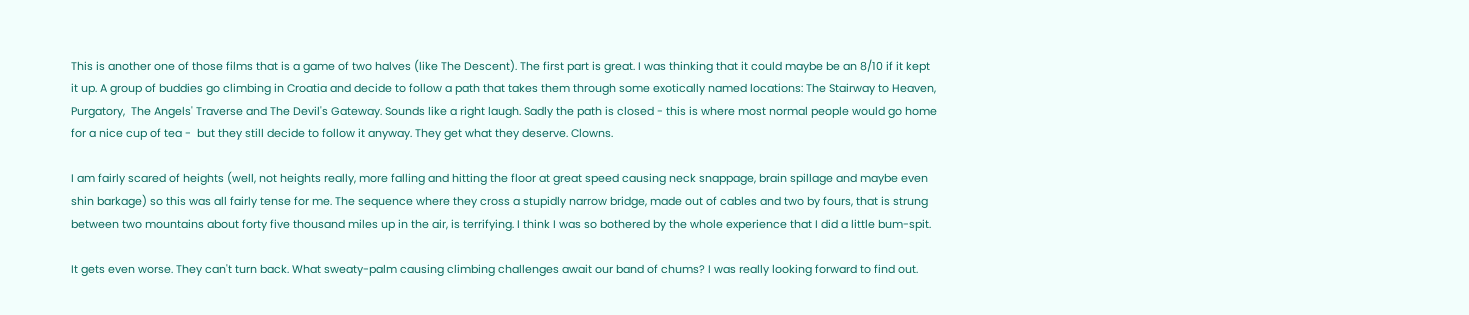This is another one of those films that is a game of two halves (like The Descent). The first part is great. I was thinking that it could maybe be an 8/10 if it kept it up. A group of buddies go climbing in Croatia and decide to follow a path that takes them through some exotically named locations: The Stairway to Heaven, Purgatory,  The Angels' Traverse and The Devil's Gateway. Sounds like a right laugh. Sadly the path is closed - this is where most normal people would go home for a nice cup of tea -  but they still decide to follow it anyway. They get what they deserve. Clowns.

I am fairly scared of heights (well, not heights really, more falling and hitting the floor at great speed causing neck snappage, brain spillage and maybe even shin barkage) so this was all fairly tense for me. The sequence where they cross a stupidly narrow bridge, made out of cables and two by fours, that is strung between two mountains about forty five thousand miles up in the air, is terrifying. I think I was so bothered by the whole experience that I did a little bum-spit.

It gets even worse. They can't turn back. What sweaty-palm causing climbing challenges await our band of chums? I was really looking forward to find out.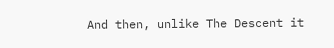And then, unlike The Descent it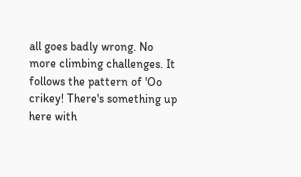all goes badly wrong. No more climbing challenges. It follows the pattern of 'Oo crikey! There's something up here with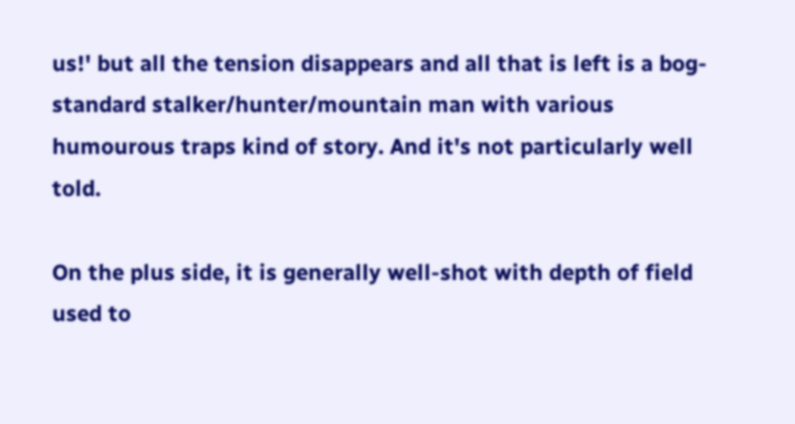us!' but all the tension disappears and all that is left is a bog-standard stalker/hunter/mountain man with various humourous traps kind of story. And it's not particularly well told.

On the plus side, it is generally well-shot with depth of field used to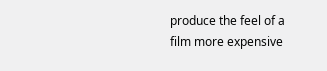produce the feel of a film more expensive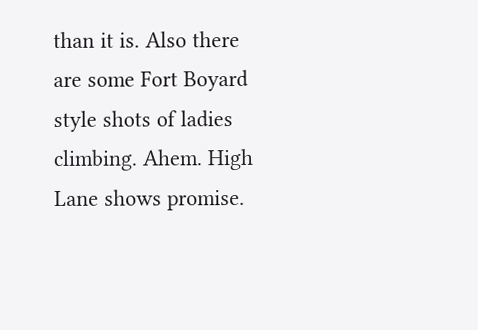than it is. Also there are some Fort Boyard style shots of ladies climbing. Ahem. High Lane shows promise.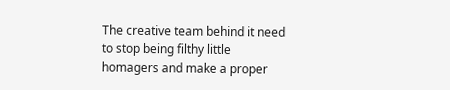The creative team behind it need to stop being filthy little homagers and make a proper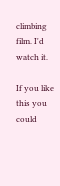climbing film. I'd watch it.

If you like this you could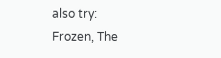also try:
Frozen, The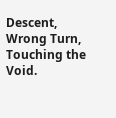Descent, Wrong Turn, Touching the Void.